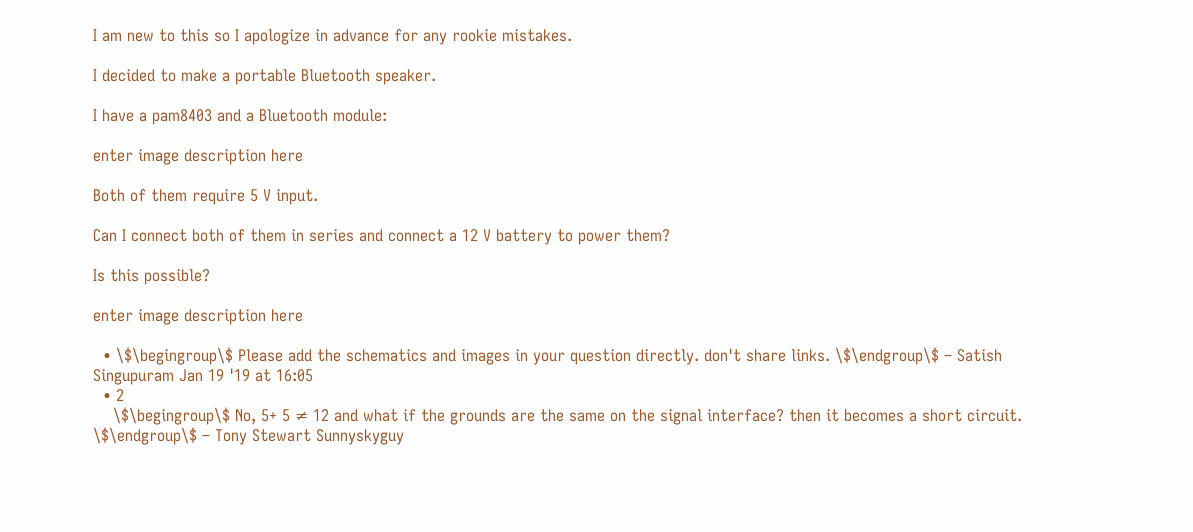I am new to this so I apologize in advance for any rookie mistakes.

I decided to make a portable Bluetooth speaker.

I have a pam8403 and a Bluetooth module:

enter image description here

Both of them require 5 V input.

Can I connect both of them in series and connect a 12 V battery to power them?

Is this possible?

enter image description here

  • \$\begingroup\$ Please add the schematics and images in your question directly. don't share links. \$\endgroup\$ – Satish Singupuram Jan 19 '19 at 16:05
  • 2
    \$\begingroup\$ No, 5+ 5 ≠ 12 and what if the grounds are the same on the signal interface? then it becomes a short circuit. \$\endgroup\$ – Tony Stewart Sunnyskyguy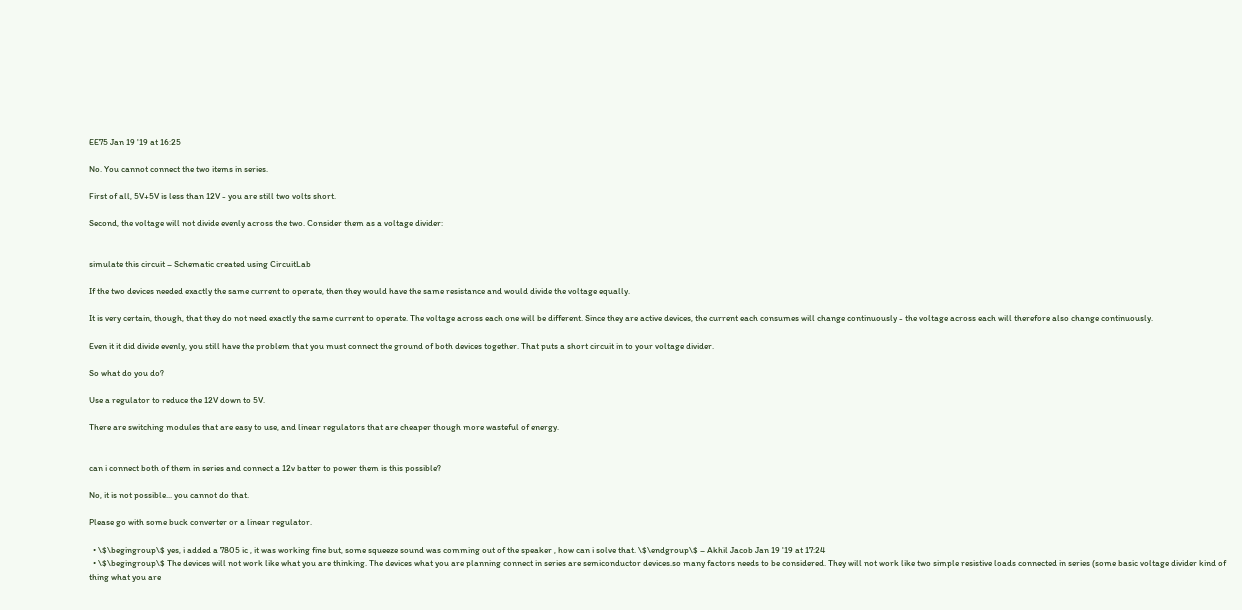EE75 Jan 19 '19 at 16:25

No. You cannot connect the two items in series.

First of all, 5V+5V is less than 12V - you are still two volts short.

Second, the voltage will not divide evenly across the two. Consider them as a voltage divider:


simulate this circuit – Schematic created using CircuitLab

If the two devices needed exactly the same current to operate, then they would have the same resistance and would divide the voltage equally.

It is very certain, though, that they do not need exactly the same current to operate. The voltage across each one will be different. Since they are active devices, the current each consumes will change continuously - the voltage across each will therefore also change continuously.

Even it it did divide evenly, you still have the problem that you must connect the ground of both devices together. That puts a short circuit in to your voltage divider.

So what do you do?

Use a regulator to reduce the 12V down to 5V.

There are switching modules that are easy to use, and linear regulators that are cheaper though more wasteful of energy.


can i connect both of them in series and connect a 12v batter to power them is this possible?

No, it is not possible... you cannot do that.

Please go with some buck converter or a linear regulator.

  • \$\begingroup\$ yes, i added a 7805 ic , it was working fine but, some squeeze sound was comming out of the speaker , how can i solve that. \$\endgroup\$ – Akhil Jacob Jan 19 '19 at 17:24
  • \$\begingroup\$ The devices will not work like what you are thinking. The devices what you are planning connect in series are semiconductor devices.so many factors needs to be considered. They will not work like two simple resistive loads connected in series (some basic voltage divider kind of thing what you are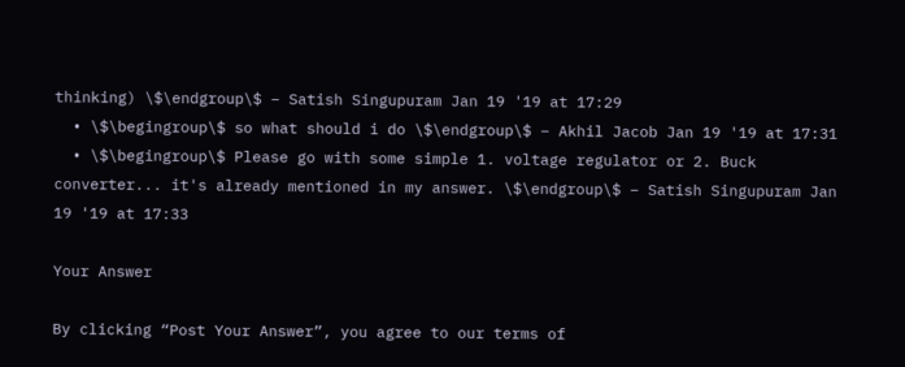thinking) \$\endgroup\$ – Satish Singupuram Jan 19 '19 at 17:29
  • \$\begingroup\$ so what should i do \$\endgroup\$ – Akhil Jacob Jan 19 '19 at 17:31
  • \$\begingroup\$ Please go with some simple 1. voltage regulator or 2. Buck converter... it's already mentioned in my answer. \$\endgroup\$ – Satish Singupuram Jan 19 '19 at 17:33

Your Answer

By clicking “Post Your Answer”, you agree to our terms of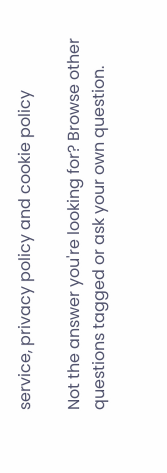service, privacy policy and cookie policy

Not the answer you're looking for? Browse other questions tagged or ask your own question.